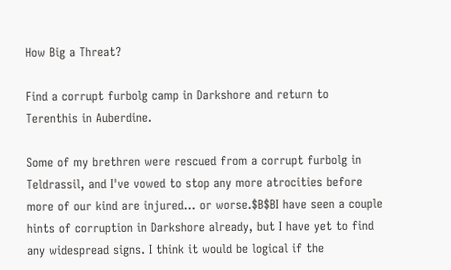How Big a Threat?

Find a corrupt furbolg camp in Darkshore and return to Terenthis in Auberdine.

Some of my brethren were rescued from a corrupt furbolg in Teldrassil, and I've vowed to stop any more atrocities before more of our kind are injured... or worse.$B$BI have seen a couple hints of corruption in Darkshore already, but I have yet to find any widespread signs. I think it would be logical if the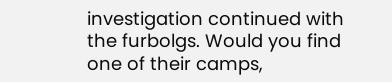investigation continued with the furbolgs. Would you find one of their camps,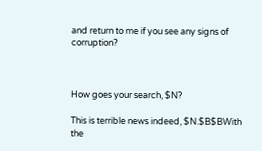and return to me if you see any signs of corruption?



How goes your search, $N?

This is terrible news indeed, $N.$B$BWith the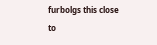furbolgs this close to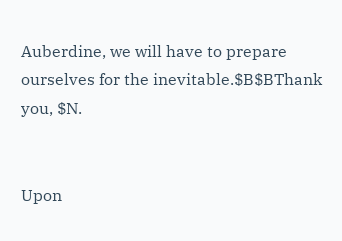Auberdine, we will have to prepare ourselves for the inevitable.$B$BThank you, $N.


Upon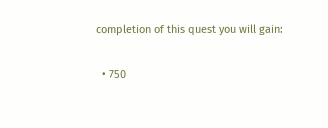completion of this quest you will gain:

  • 750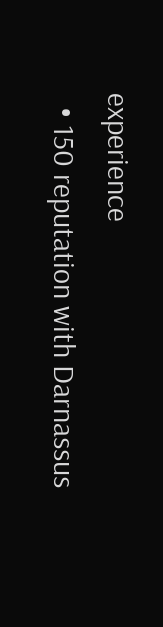experience
  • 150 reputation with Darnassus